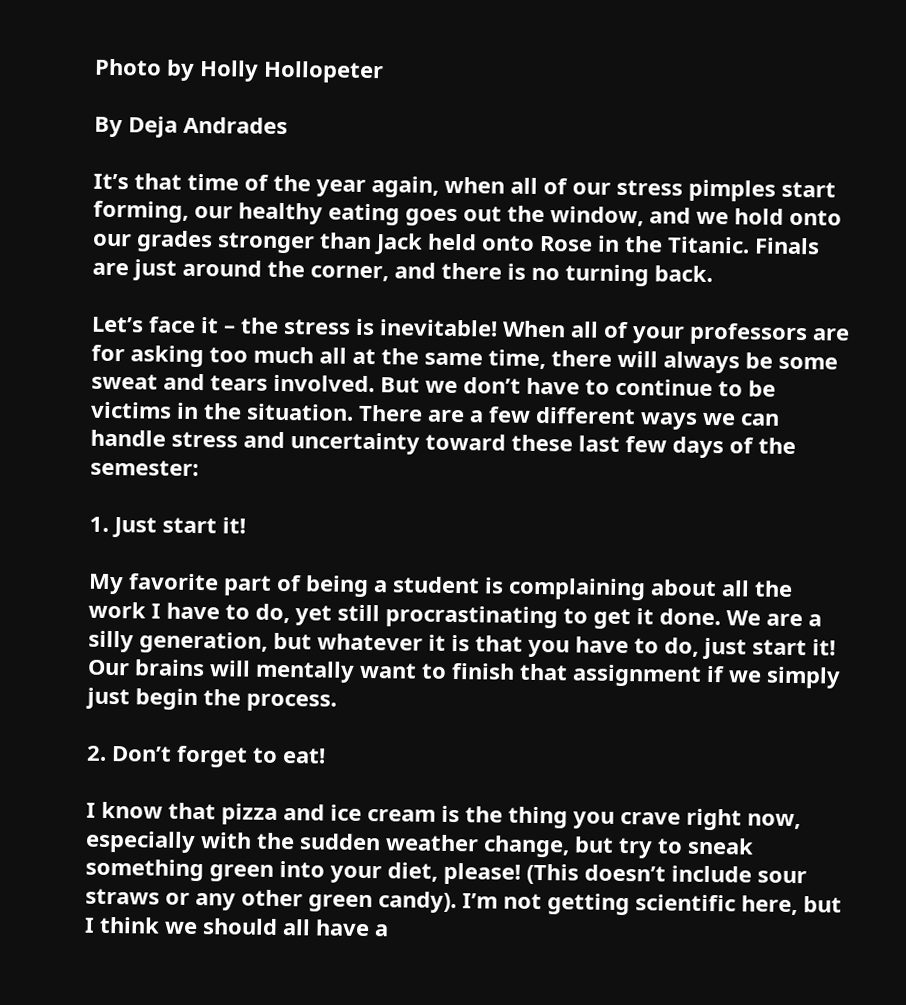Photo by Holly Hollopeter

By Deja Andrades

It’s that time of the year again, when all of our stress pimples start forming, our healthy eating goes out the window, and we hold onto our grades stronger than Jack held onto Rose in the Titanic. Finals are just around the corner, and there is no turning back.

Let’s face it – the stress is inevitable! When all of your professors are for asking too much all at the same time, there will always be some sweat and tears involved. But we don’t have to continue to be victims in the situation. There are a few different ways we can handle stress and uncertainty toward these last few days of the semester:

1. Just start it!

My favorite part of being a student is complaining about all the work I have to do, yet still procrastinating to get it done. We are a silly generation, but whatever it is that you have to do, just start it! Our brains will mentally want to finish that assignment if we simply just begin the process.

2. Don’t forget to eat!

I know that pizza and ice cream is the thing you crave right now, especially with the sudden weather change, but try to sneak something green into your diet, please! (This doesn’t include sour straws or any other green candy). I’m not getting scientific here, but I think we should all have a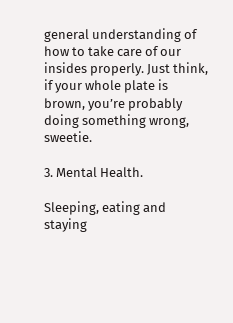general understanding of how to take care of our insides properly. Just think, if your whole plate is brown, you’re probably doing something wrong, sweetie.

3. Mental Health.

Sleeping, eating and staying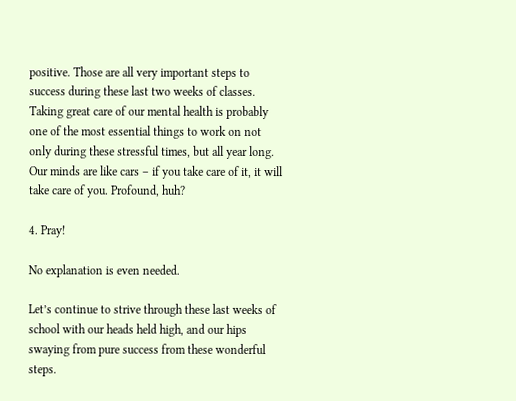positive. Those are all very important steps to success during these last two weeks of classes. Taking great care of our mental health is probably one of the most essential things to work on not only during these stressful times, but all year long. Our minds are like cars – if you take care of it, it will take care of you. Profound, huh?

4. Pray!

No explanation is even needed.

Let’s continue to strive through these last weeks of school with our heads held high, and our hips swaying from pure success from these wonderful steps.